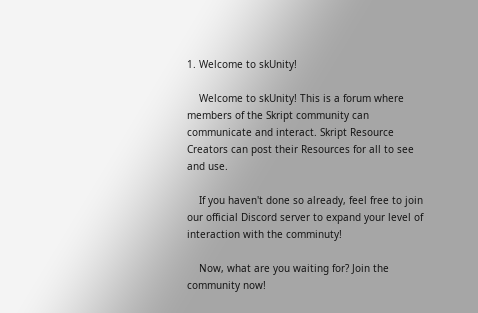1. Welcome to skUnity!

    Welcome to skUnity! This is a forum where members of the Skript community can communicate and interact. Skript Resource Creators can post their Resources for all to see and use.

    If you haven't done so already, feel free to join our official Discord server to expand your level of interaction with the comminuty!

    Now, what are you waiting for? Join the community now!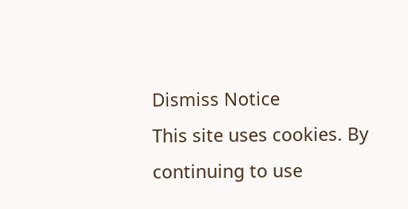Dismiss Notice
This site uses cookies. By continuing to use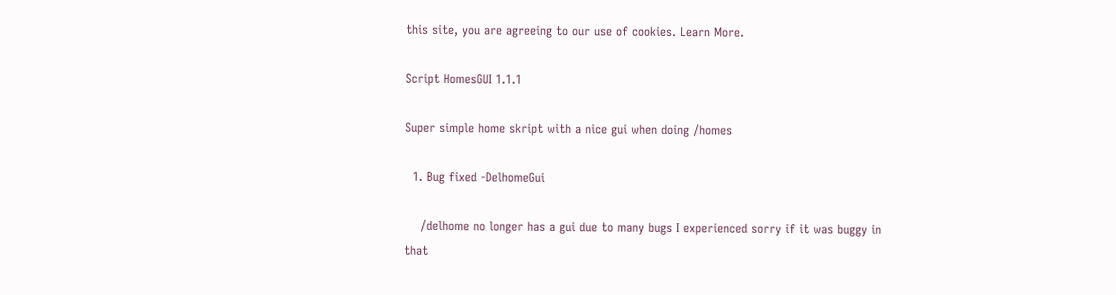this site, you are agreeing to our use of cookies. Learn More.

Script HomesGUI 1.1.1

Super simple home skript with a nice gui when doing /homes

  1. Bug fixed -DelhomeGui

    /delhome no longer has a gui due to many bugs I experienced sorry if it was buggy in that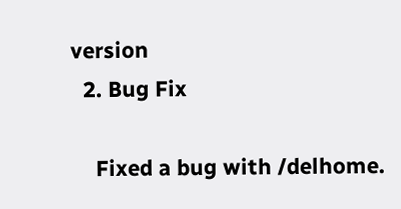version
  2. Bug Fix

    Fixed a bug with /delhome.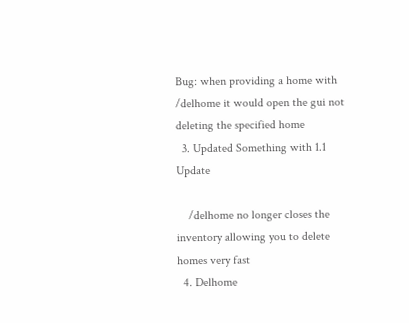Bug: when providing a home with /delhome it would open the gui not deleting the specified home
  3. Updated Something with 1.1 Update

    /delhome no longer closes the inventory allowing you to delete homes very fast
  4. Delhome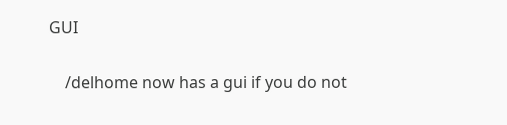GUI

    /delhome now has a gui if you do not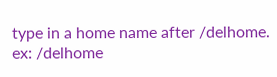type in a home name after /delhome. ex: /delhome